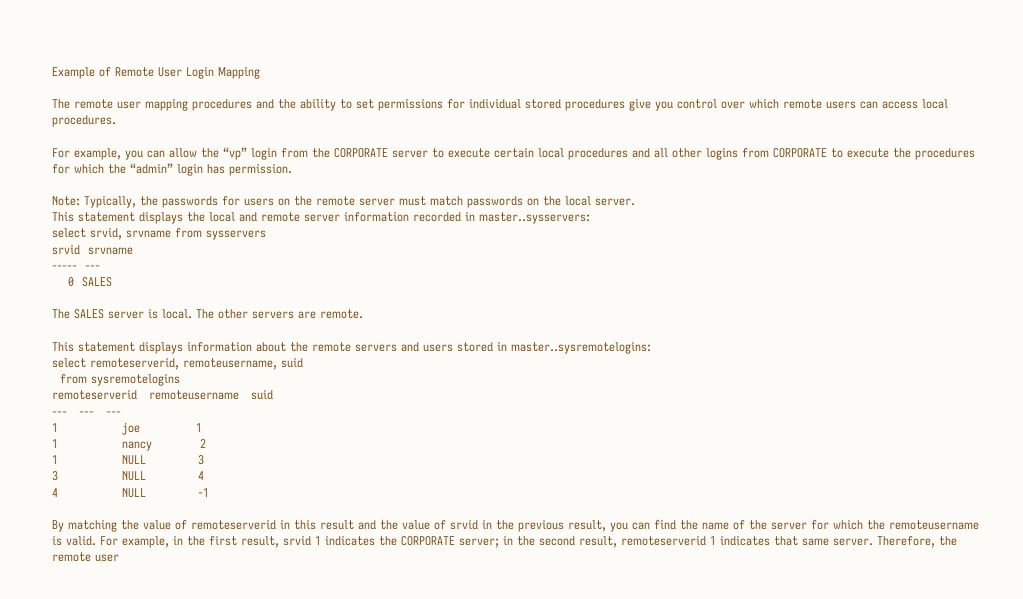Example of Remote User Login Mapping

The remote user mapping procedures and the ability to set permissions for individual stored procedures give you control over which remote users can access local procedures.

For example, you can allow the “vp” login from the CORPORATE server to execute certain local procedures and all other logins from CORPORATE to execute the procedures for which the “admin” login has permission.

Note: Typically, the passwords for users on the remote server must match passwords on the local server.
This statement displays the local and remote server information recorded in master..sysservers:
select srvid, srvname from sysservers
srvid  srvname
-----  ---
    0  SALES

The SALES server is local. The other servers are remote.

This statement displays information about the remote servers and users stored in master..sysremotelogins:
select remoteserverid, remoteusername, suid
  from sysremotelogins
remoteserverid   remoteusername   suid
---   ---   ---
1                joe              1
1                nancy            2
1                NULL             3
3                NULL             4
4                NULL             -1

By matching the value of remoteserverid in this result and the value of srvid in the previous result, you can find the name of the server for which the remoteusername is valid. For example, in the first result, srvid 1 indicates the CORPORATE server; in the second result, remoteserverid 1 indicates that same server. Therefore, the remote user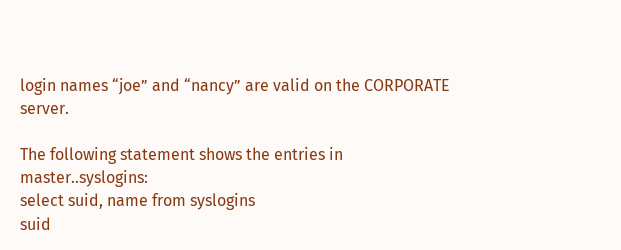login names “joe” and “nancy” are valid on the CORPORATE server.

The following statement shows the entries in master..syslogins:
select suid, name from syslogins
suid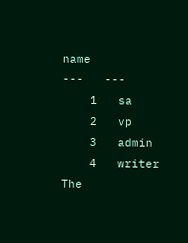name
---   ---
    1   sa
    2   vp
    3   admin
    4   writer
The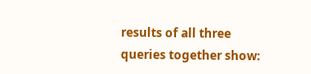results of all three queries together show: